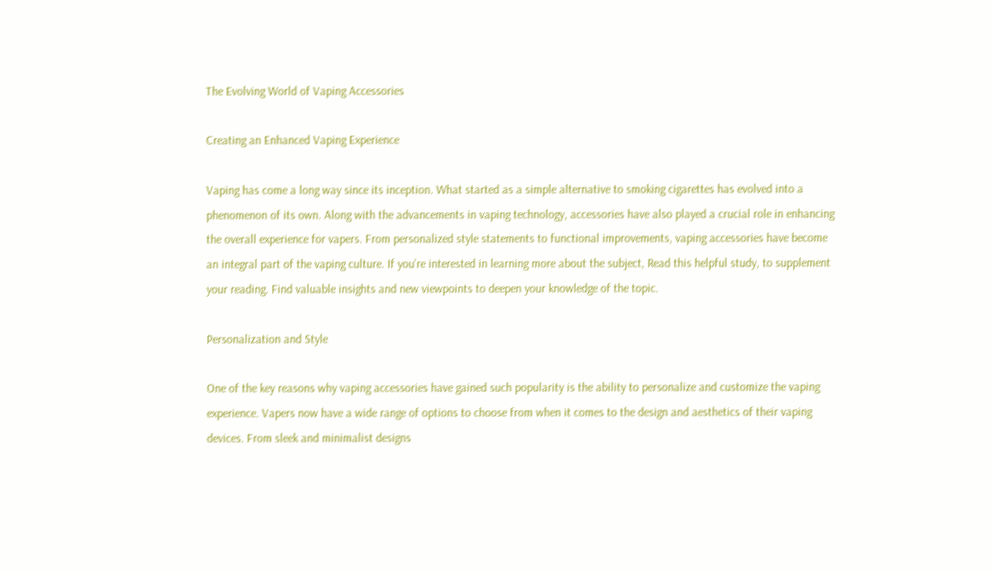The Evolving World of Vaping Accessories

Creating an Enhanced Vaping Experience

Vaping has come a long way since its inception. What started as a simple alternative to smoking cigarettes has evolved into a phenomenon of its own. Along with the advancements in vaping technology, accessories have also played a crucial role in enhancing the overall experience for vapers. From personalized style statements to functional improvements, vaping accessories have become an integral part of the vaping culture. If you’re interested in learning more about the subject, Read this helpful study, to supplement your reading. Find valuable insights and new viewpoints to deepen your knowledge of the topic.

Personalization and Style

One of the key reasons why vaping accessories have gained such popularity is the ability to personalize and customize the vaping experience. Vapers now have a wide range of options to choose from when it comes to the design and aesthetics of their vaping devices. From sleek and minimalist designs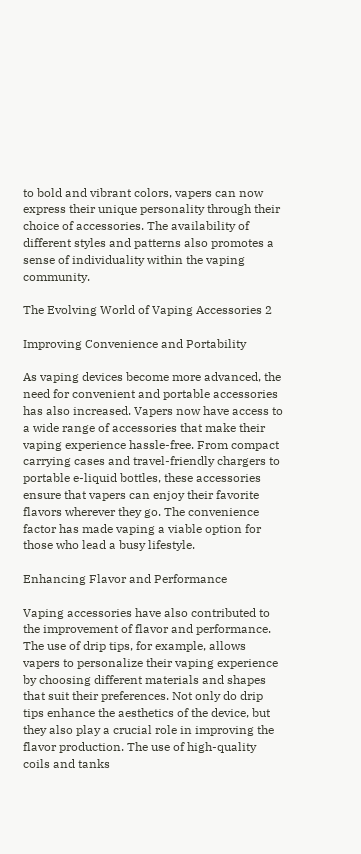to bold and vibrant colors, vapers can now express their unique personality through their choice of accessories. The availability of different styles and patterns also promotes a sense of individuality within the vaping community.

The Evolving World of Vaping Accessories 2

Improving Convenience and Portability

As vaping devices become more advanced, the need for convenient and portable accessories has also increased. Vapers now have access to a wide range of accessories that make their vaping experience hassle-free. From compact carrying cases and travel-friendly chargers to portable e-liquid bottles, these accessories ensure that vapers can enjoy their favorite flavors wherever they go. The convenience factor has made vaping a viable option for those who lead a busy lifestyle.

Enhancing Flavor and Performance

Vaping accessories have also contributed to the improvement of flavor and performance. The use of drip tips, for example, allows vapers to personalize their vaping experience by choosing different materials and shapes that suit their preferences. Not only do drip tips enhance the aesthetics of the device, but they also play a crucial role in improving the flavor production. The use of high-quality coils and tanks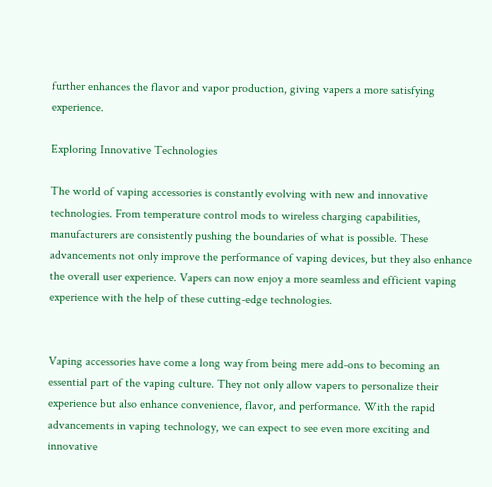further enhances the flavor and vapor production, giving vapers a more satisfying experience.

Exploring Innovative Technologies

The world of vaping accessories is constantly evolving with new and innovative technologies. From temperature control mods to wireless charging capabilities, manufacturers are consistently pushing the boundaries of what is possible. These advancements not only improve the performance of vaping devices, but they also enhance the overall user experience. Vapers can now enjoy a more seamless and efficient vaping experience with the help of these cutting-edge technologies.


Vaping accessories have come a long way from being mere add-ons to becoming an essential part of the vaping culture. They not only allow vapers to personalize their experience but also enhance convenience, flavor, and performance. With the rapid advancements in vaping technology, we can expect to see even more exciting and innovative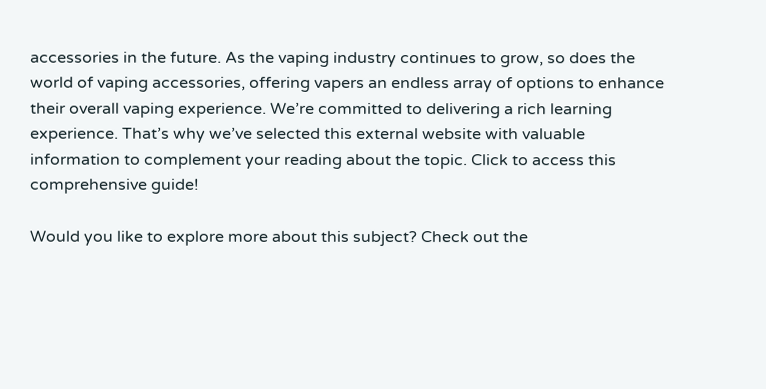accessories in the future. As the vaping industry continues to grow, so does the world of vaping accessories, offering vapers an endless array of options to enhance their overall vaping experience. We’re committed to delivering a rich learning experience. That’s why we’ve selected this external website with valuable information to complement your reading about the topic. Click to access this comprehensive guide!

Would you like to explore more about this subject? Check out the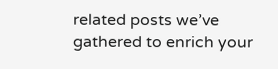related posts we’ve gathered to enrich your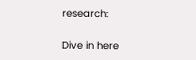research:

Dive in here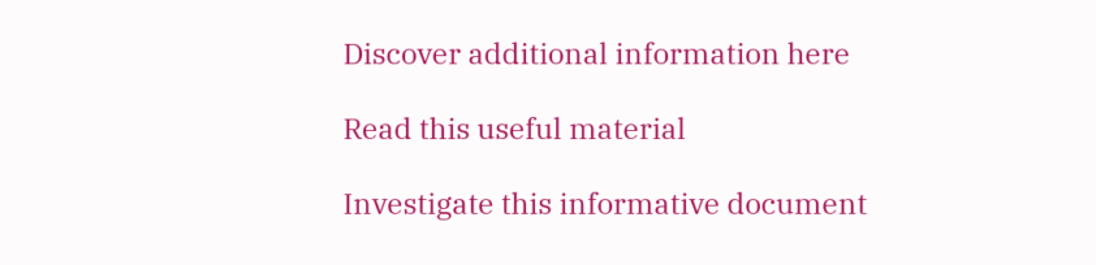Discover additional information here

Read this useful material

Investigate this informative document